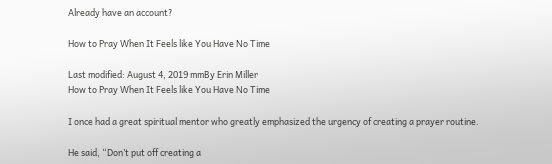Already have an account?

How to Pray When It Feels like You Have No Time

Last modified: August 4, 2019 mmBy Erin Miller
How to Pray When It Feels like You Have No Time

I once had a great spiritual mentor who greatly emphasized the urgency of creating a prayer routine.

He said, “Don’t put off creating a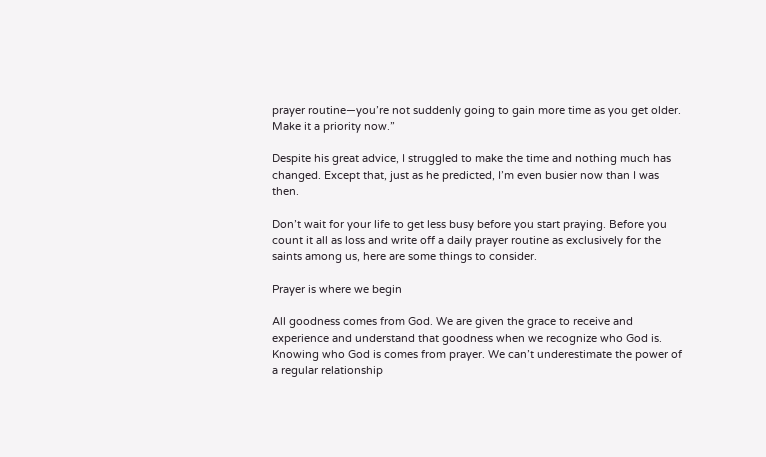prayer routine—you’re not suddenly going to gain more time as you get older. Make it a priority now.”

Despite his great advice, I struggled to make the time and nothing much has changed. Except that, just as he predicted, I’m even busier now than I was then.

Don’t wait for your life to get less busy before you start praying. Before you count it all as loss and write off a daily prayer routine as exclusively for the saints among us, here are some things to consider.

Prayer is where we begin

All goodness comes from God. We are given the grace to receive and experience and understand that goodness when we recognize who God is. Knowing who God is comes from prayer. We can’t underestimate the power of a regular relationship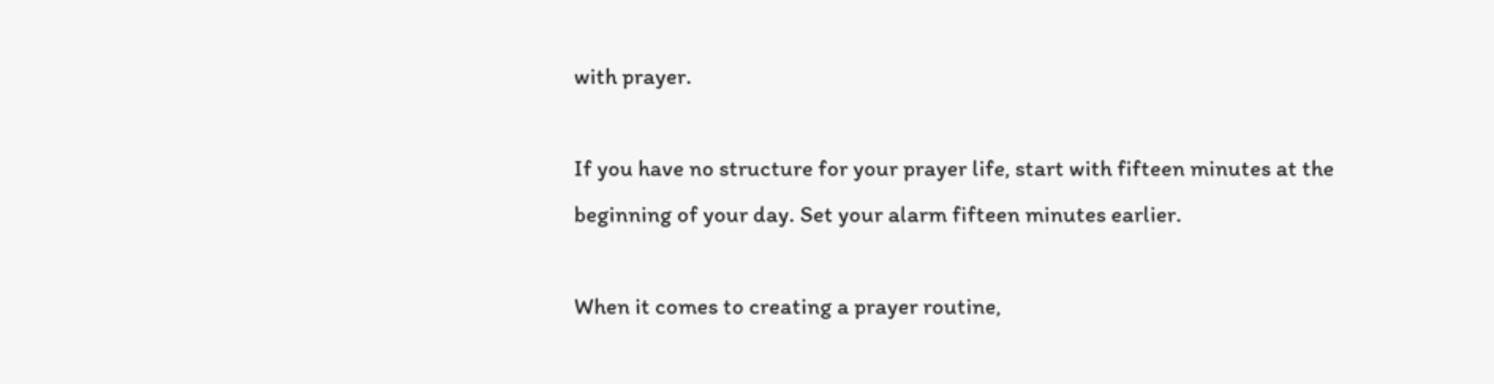with prayer.

If you have no structure for your prayer life, start with fifteen minutes at the beginning of your day. Set your alarm fifteen minutes earlier.

When it comes to creating a prayer routine,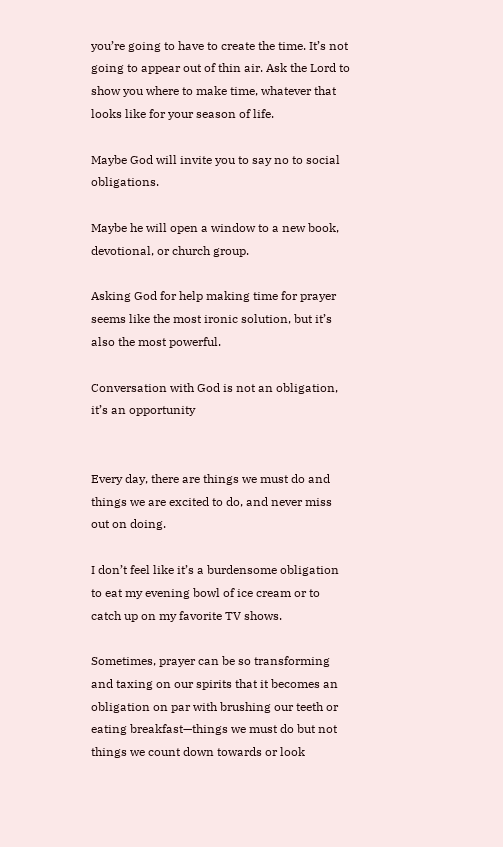you’re going to have to create the time. It’s not going to appear out of thin air. Ask the Lord to show you where to make time, whatever that looks like for your season of life.

Maybe God will invite you to say no to social obligations.

Maybe he will open a window to a new book, devotional, or church group.

Asking God for help making time for prayer seems like the most ironic solution, but it’s also the most powerful.

Conversation with God is not an obligation, it’s an opportunity


Every day, there are things we must do and things we are excited to do, and never miss out on doing.

I don’t feel like it’s a burdensome obligation to eat my evening bowl of ice cream or to catch up on my favorite TV shows.

Sometimes, prayer can be so transforming and taxing on our spirits that it becomes an obligation on par with brushing our teeth or eating breakfast—things we must do but not things we count down towards or look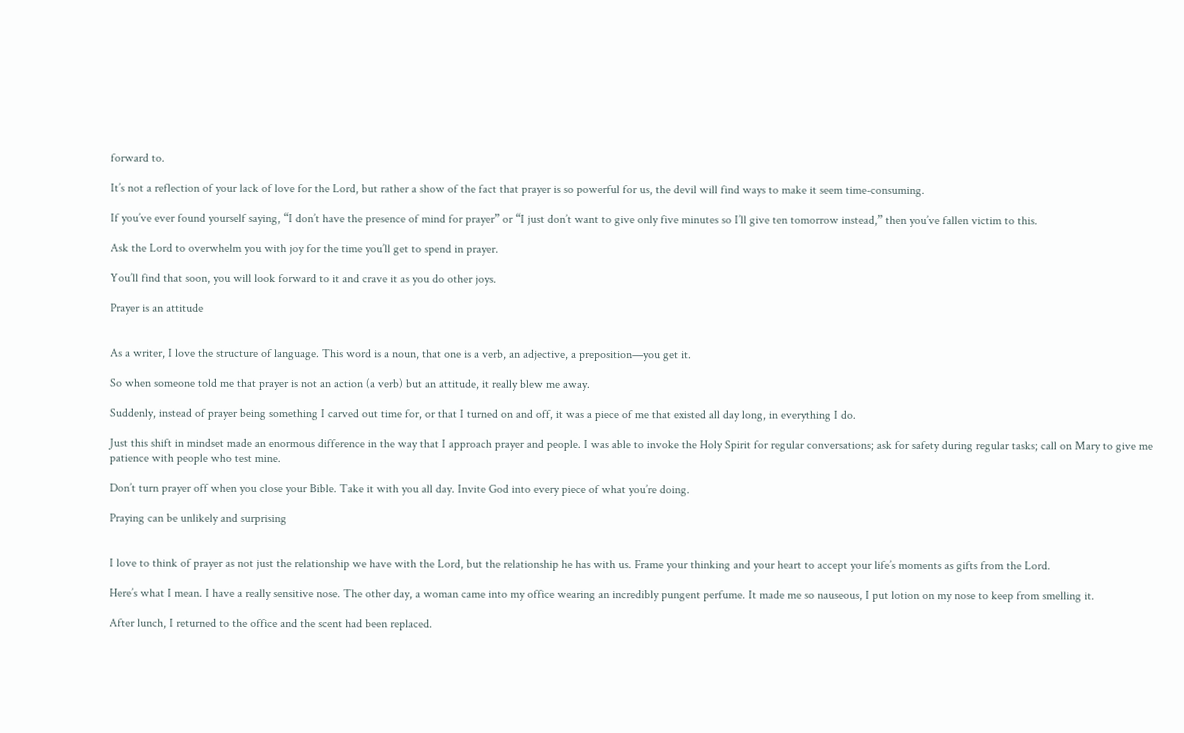forward to.

It’s not a reflection of your lack of love for the Lord, but rather a show of the fact that prayer is so powerful for us, the devil will find ways to make it seem time-consuming.

If you’ve ever found yourself saying, “I don’t have the presence of mind for prayer” or “I just don’t want to give only five minutes so I’ll give ten tomorrow instead,” then you’ve fallen victim to this.

Ask the Lord to overwhelm you with joy for the time you’ll get to spend in prayer.

You’ll find that soon, you will look forward to it and crave it as you do other joys.

Prayer is an attitude


As a writer, I love the structure of language. This word is a noun, that one is a verb, an adjective, a preposition—you get it.

So when someone told me that prayer is not an action (a verb) but an attitude, it really blew me away.

Suddenly, instead of prayer being something I carved out time for, or that I turned on and off, it was a piece of me that existed all day long, in everything I do.

Just this shift in mindset made an enormous difference in the way that I approach prayer and people. I was able to invoke the Holy Spirit for regular conversations; ask for safety during regular tasks; call on Mary to give me patience with people who test mine.

Don’t turn prayer off when you close your Bible. Take it with you all day. Invite God into every piece of what you’re doing.

Praying can be unlikely and surprising


I love to think of prayer as not just the relationship we have with the Lord, but the relationship he has with us. Frame your thinking and your heart to accept your life’s moments as gifts from the Lord.

Here’s what I mean. I have a really sensitive nose. The other day, a woman came into my office wearing an incredibly pungent perfume. It made me so nauseous, I put lotion on my nose to keep from smelling it.

After lunch, I returned to the office and the scent had been replaced.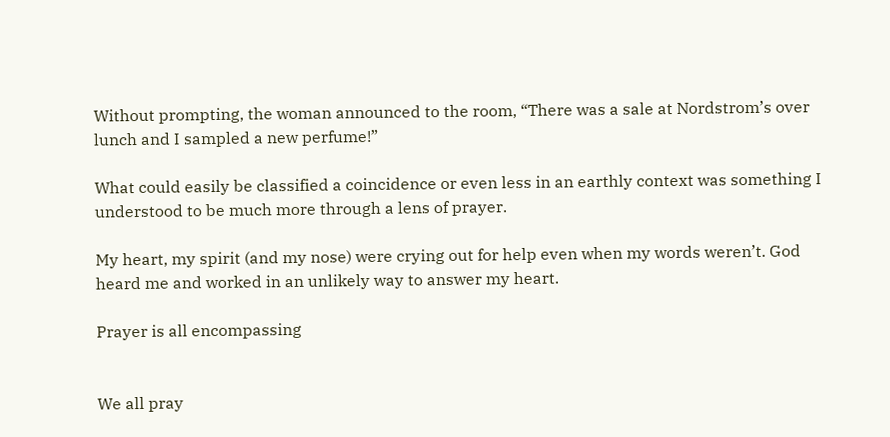Without prompting, the woman announced to the room, “There was a sale at Nordstrom’s over lunch and I sampled a new perfume!”

What could easily be classified a coincidence or even less in an earthly context was something I understood to be much more through a lens of prayer.

My heart, my spirit (and my nose) were crying out for help even when my words weren’t. God heard me and worked in an unlikely way to answer my heart.

Prayer is all encompassing


We all pray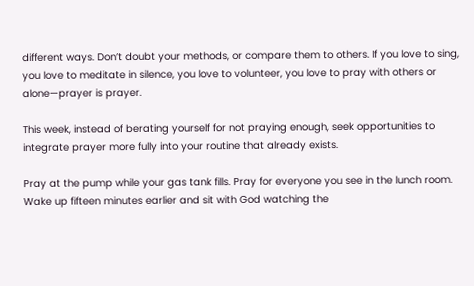different ways. Don’t doubt your methods, or compare them to others. If you love to sing, you love to meditate in silence, you love to volunteer, you love to pray with others or alone—prayer is prayer.

This week, instead of berating yourself for not praying enough, seek opportunities to integrate prayer more fully into your routine that already exists.

Pray at the pump while your gas tank fills. Pray for everyone you see in the lunch room. Wake up fifteen minutes earlier and sit with God watching the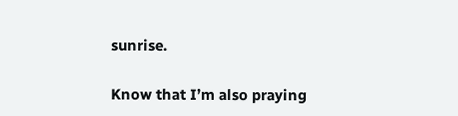sunrise.

Know that I’m also praying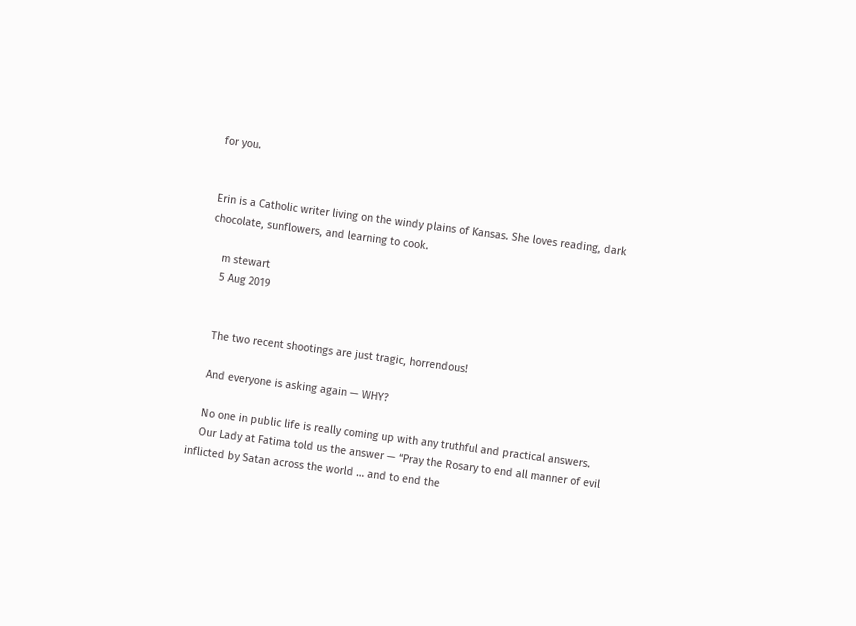for you.


Erin is a Catholic writer living on the windy plains of Kansas. She loves reading, dark chocolate, sunflowers, and learning to cook.

    m stewart
    5 Aug 2019


    The two recent shootings are just tragic, horrendous!

    And everyone is asking again — WHY?

    No one in public life is really coming up with any truthful and practical answers.
    Our Lady at Fatima told us the answer — “Pray the Rosary to end all manner of evil inflicted by Satan across the world … and to end the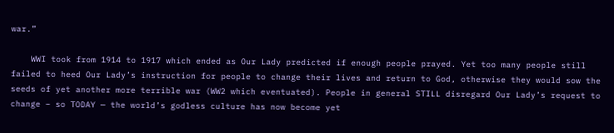war.”

    WWI took from 1914 to 1917 which ended as Our Lady predicted if enough people prayed. Yet too many people still failed to heed Our Lady’s instruction for people to change their lives and return to God, otherwise they would sow the seeds of yet another more terrible war (WW2 which eventuated). People in general STILL disregard Our Lady’s request to change – so TODAY — the world’s godless culture has now become yet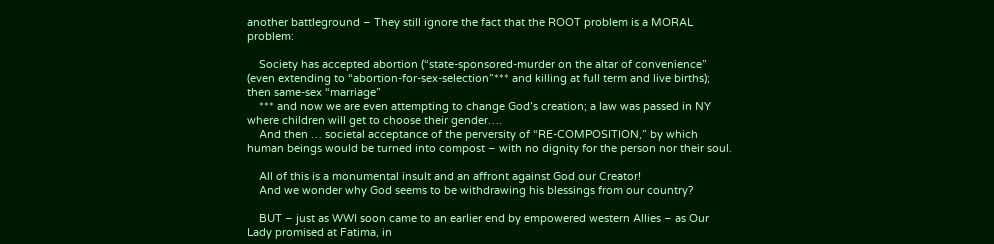another battleground – They still ignore the fact that the ROOT problem is a MORAL problem:

    Society has accepted abortion (“state-sponsored-murder on the altar of convenience” (even extending to “abortion-for-sex-selection”*** and killing at full term and live births); then same-sex “marriage”
    *** and now we are even attempting to change God’s creation; a law was passed in NY where children will get to choose their gender….
    And then … societal acceptance of the perversity of “RE-COMPOSITION,” by which human beings would be turned into compost – with no dignity for the person nor their soul.

    All of this is a monumental insult and an affront against God our Creator!
    And we wonder why God seems to be withdrawing his blessings from our country?

    BUT – just as WWI soon came to an earlier end by empowered western Allies – as Our Lady promised at Fatima, in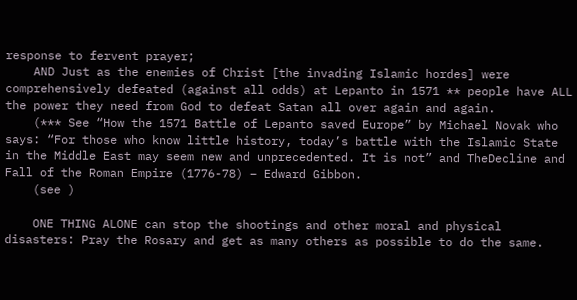response to fervent prayer;
    AND Just as the enemies of Christ [the invading Islamic hordes] were comprehensively defeated (against all odds) at Lepanto in 1571 ** people have ALL the power they need from God to defeat Satan all over again and again.
    (*** See “How the 1571 Battle of Lepanto saved Europe” by Michael Novak who says: “For those who know little history, today’s battle with the Islamic State in the Middle East may seem new and unprecedented. It is not” and TheDecline and Fall of the Roman Empire (1776-78) – Edward Gibbon.
    (see )

    ONE THING ALONE can stop the shootings and other moral and physical disasters: Pray the Rosary and get as many others as possible to do the same.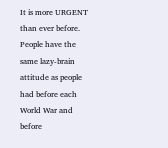It is more URGENT than ever before. People have the same lazy-brain attitude as people had before each World War and before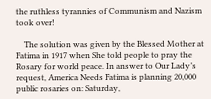the ruthless tyrannies of Communism and Nazism took over!

    The solution was given by the Blessed Mother at Fatima in 1917 when She told people to pray the Rosary for world peace. In answer to Our Lady’s request, America Needs Fatima is planning 20,000 public rosaries on: Saturday,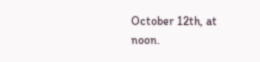October 12th, at noon.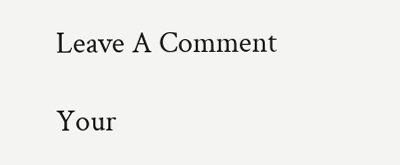Leave A Comment

Your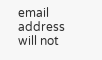email address will not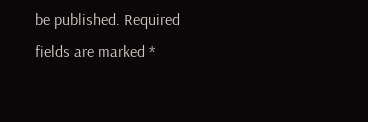be published. Required fields are marked *